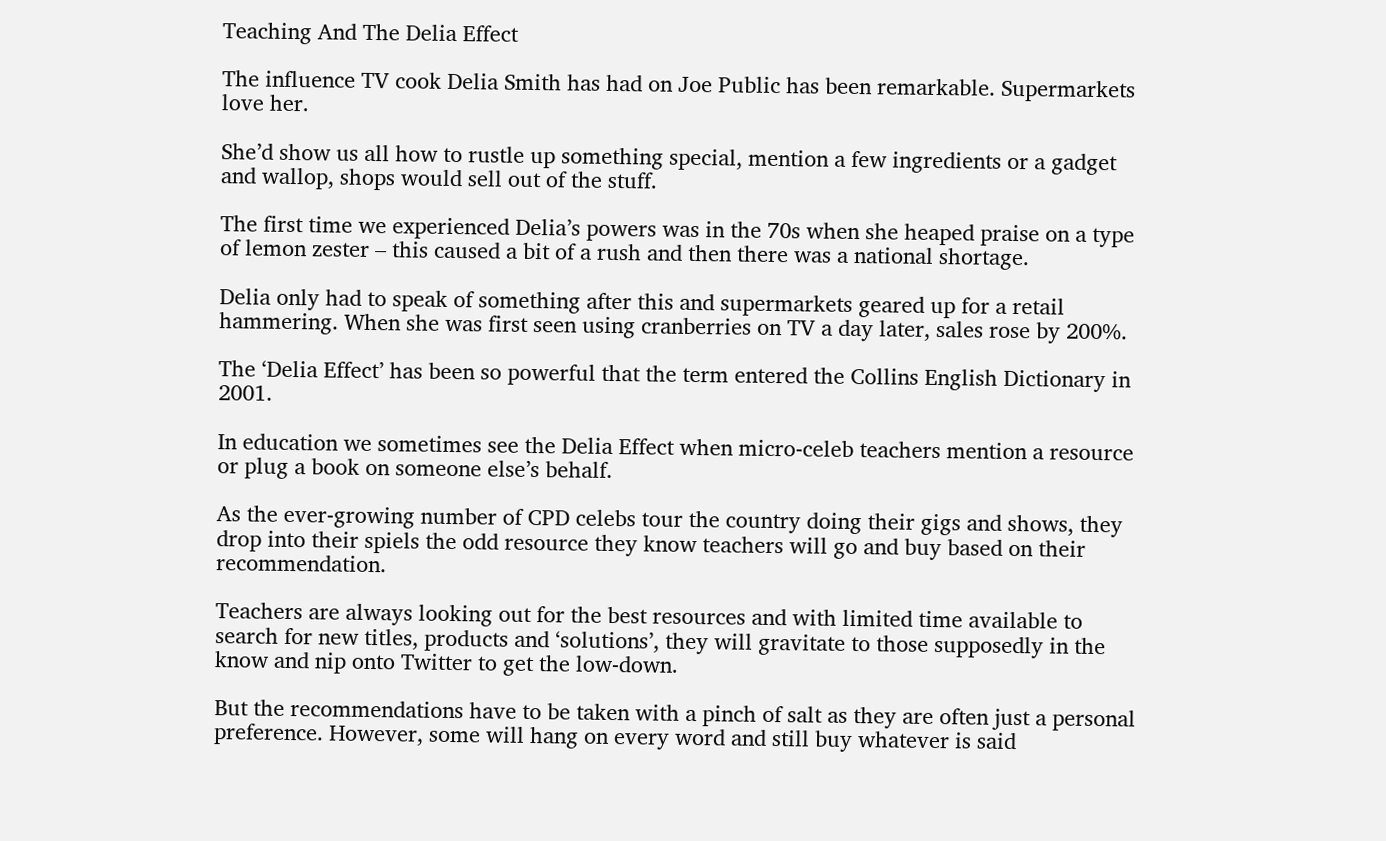Teaching And The Delia Effect

The influence TV cook Delia Smith has had on Joe Public has been remarkable. Supermarkets love her.

She’d show us all how to rustle up something special, mention a few ingredients or a gadget and wallop, shops would sell out of the stuff.

The first time we experienced Delia’s powers was in the 70s when she heaped praise on a type of lemon zester – this caused a bit of a rush and then there was a national shortage.

Delia only had to speak of something after this and supermarkets geared up for a retail hammering. When she was first seen using cranberries on TV a day later, sales rose by 200%.

The ‘Delia Effect’ has been so powerful that the term entered the Collins English Dictionary in 2001.

In education we sometimes see the Delia Effect when micro-celeb teachers mention a resource or plug a book on someone else’s behalf.

As the ever-growing number of CPD celebs tour the country doing their gigs and shows, they drop into their spiels the odd resource they know teachers will go and buy based on their recommendation.

Teachers are always looking out for the best resources and with limited time available to search for new titles, products and ‘solutions’, they will gravitate to those supposedly in the know and nip onto Twitter to get the low-down.

But the recommendations have to be taken with a pinch of salt as they are often just a personal preference. However, some will hang on every word and still buy whatever is said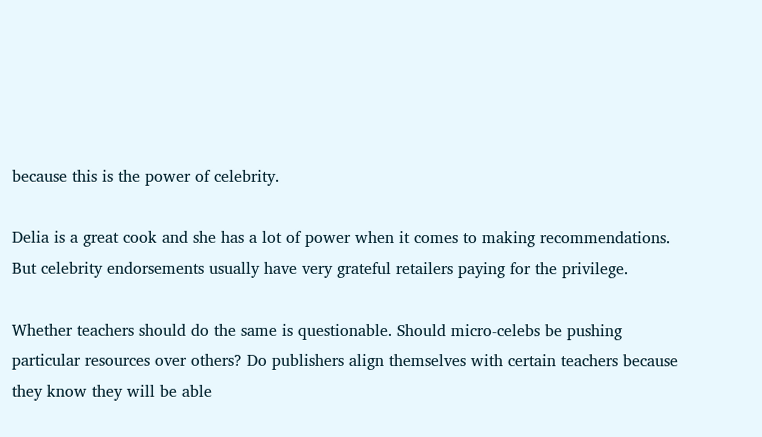because this is the power of celebrity.

Delia is a great cook and she has a lot of power when it comes to making recommendations. But celebrity endorsements usually have very grateful retailers paying for the privilege.

Whether teachers should do the same is questionable. Should micro-celebs be pushing particular resources over others? Do publishers align themselves with certain teachers because they know they will be able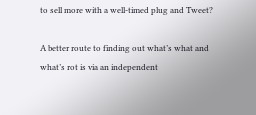to sell more with a well-timed plug and Tweet?

A better route to finding out what’s what and what’s rot is via an independent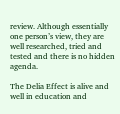review. Although essentially one person’s view, they are well researched, tried and tested and there is no hidden agenda.

The Delia Effect is alive and well in education and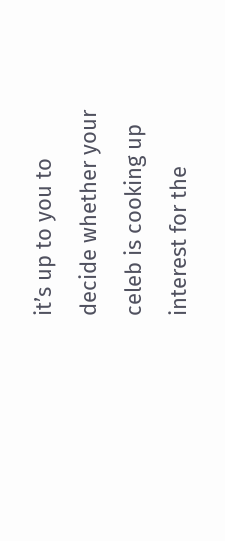it’s up to you to decide whether your celeb is cooking up interest for the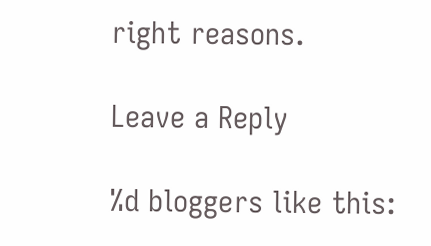right reasons.

Leave a Reply

%d bloggers like this: